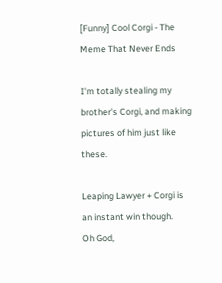[Funny] Cool Corgi - The Meme That Never Ends

I'm totally stealing my brother's Corgi, and making pictures of him just like these.

Leaping Lawyer + Corgi is an instant win though.
Oh God,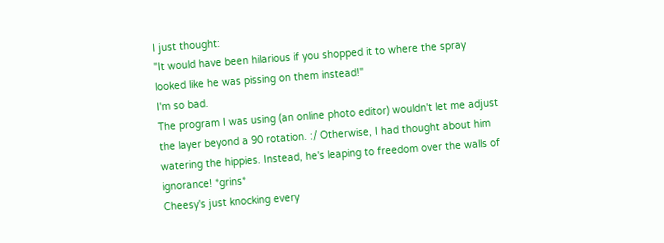I just thought:
"It would have been hilarious if you shopped it to where the spray looked like he was pissing on them instead!"
I'm so bad.
The program I was using (an online photo editor) wouldn't let me adjust the layer beyond a 90 rotation. :/ Otherwise, I had thought about him watering the hippies. Instead, he's leaping to freedom over the walls of ignorance! *grins*
Cheesy's just knocking every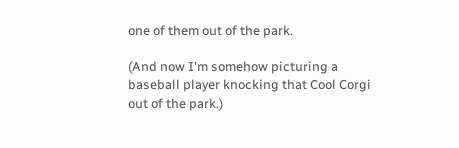one of them out of the park.

(And now I'm somehow picturing a baseball player knocking that Cool Corgi out of the park.)